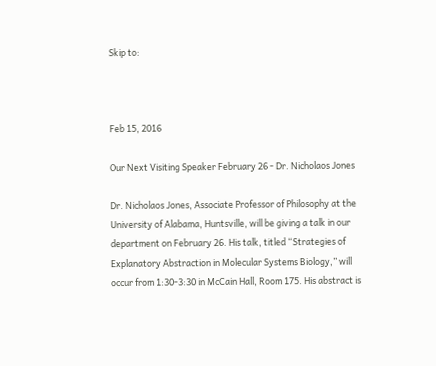Skip to:



Feb 15, 2016

Our Next Visiting Speaker February 26 - Dr. Nicholaos Jones

Dr. Nicholaos Jones, Associate Professor of Philosophy at the University of Alabama, Huntsville, will be giving a talk in our department on February 26. His talk, titled “Strategies of Explanatory Abstraction in Molecular Systems Biology,” will occur from 1:30-3:30 in McCain Hall, Room 175. His abstract is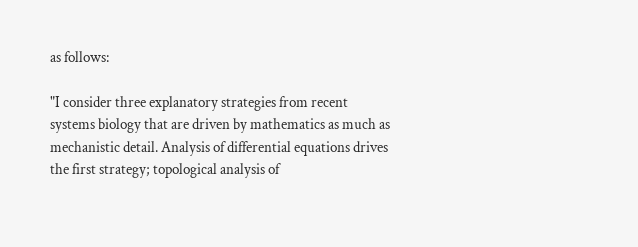as follows:

"I consider three explanatory strategies from recent systems biology that are driven by mathematics as much as mechanistic detail. Analysis of differential equations drives the first strategy; topological analysis of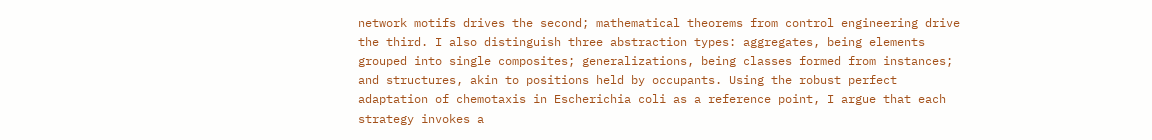network motifs drives the second; mathematical theorems from control engineering drive the third. I also distinguish three abstraction types: aggregates, being elements grouped into single composites; generalizations, being classes formed from instances; and structures, akin to positions held by occupants. Using the robust perfect adaptation of chemotaxis in Escherichia coli as a reference point, I argue that each strategy invokes a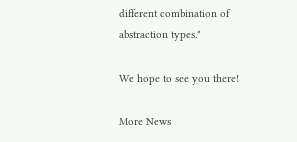different combination of abstraction types."

We hope to see you there!

More News